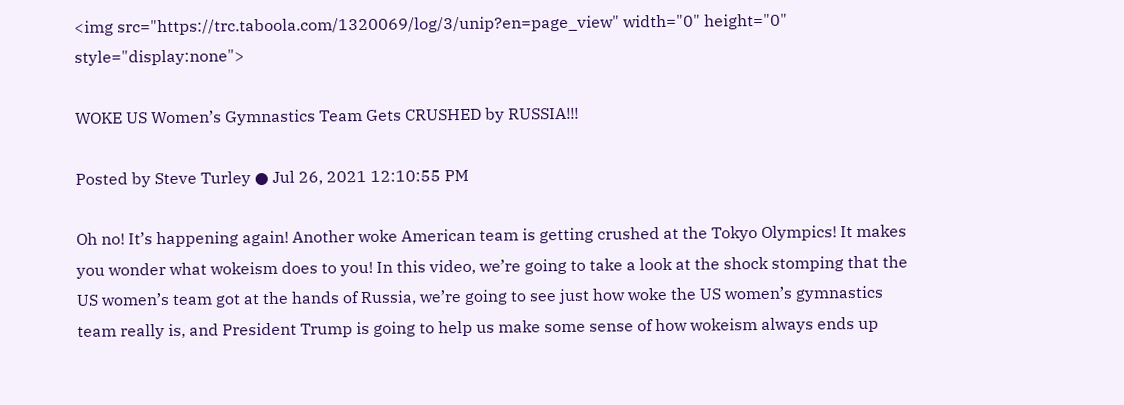<img src="https://trc.taboola.com/1320069/log/3/unip?en=page_view" width="0" height="0" style="display:none">

WOKE US Women’s Gymnastics Team Gets CRUSHED by RUSSIA!!!

Posted by Steve Turley ● Jul 26, 2021 12:10:55 PM

Oh no! It’s happening again! Another woke American team is getting crushed at the Tokyo Olympics! It makes you wonder what wokeism does to you! In this video, we’re going to take a look at the shock stomping that the US women’s team got at the hands of Russia, we’re going to see just how woke the US women’s gymnastics team really is, and President Trump is going to help us make some sense of how wokeism always ends up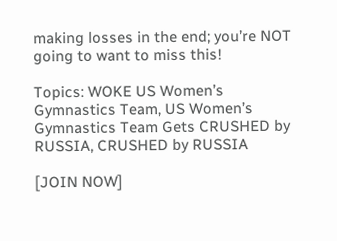making losses in the end; you’re NOT going to want to miss this!

Topics: WOKE US Women’s Gymnastics Team, US Women’s Gymnastics Team Gets CRUSHED by RUSSIA, CRUSHED by RUSSIA

[JOIN NOW]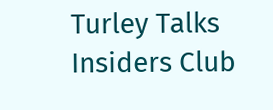Turley Talks Insiders Club